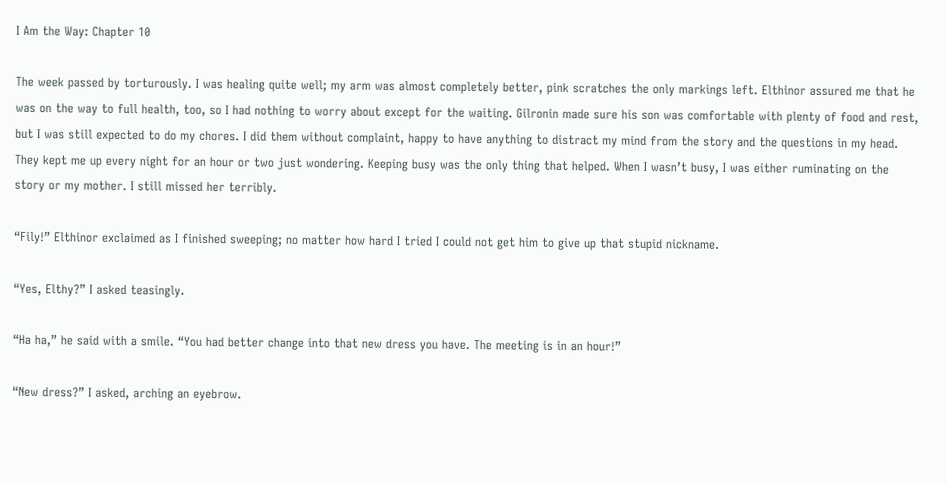I Am the Way: Chapter 10

The week passed by torturously. I was healing quite well; my arm was almost completely better, pink scratches the only markings left. Elthinor assured me that he was on the way to full health, too, so I had nothing to worry about except for the waiting. Gilronin made sure his son was comfortable with plenty of food and rest, but I was still expected to do my chores. I did them without complaint, happy to have anything to distract my mind from the story and the questions in my head. They kept me up every night for an hour or two just wondering. Keeping busy was the only thing that helped. When I wasn’t busy, I was either ruminating on the story or my mother. I still missed her terribly.

“Fily!” Elthinor exclaimed as I finished sweeping; no matter how hard I tried I could not get him to give up that stupid nickname.

“Yes, Elthy?” I asked teasingly.

“Ha ha,” he said with a smile. “You had better change into that new dress you have. The meeting is in an hour!”

“New dress?” I asked, arching an eyebrow.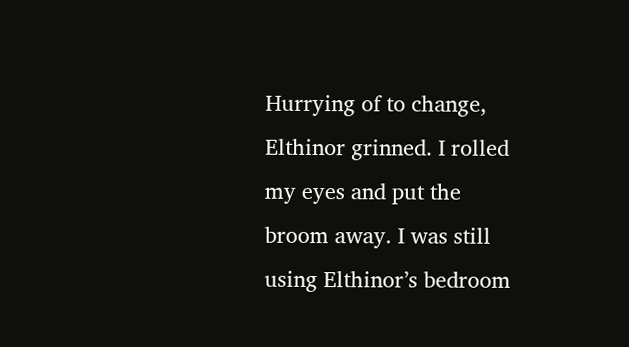Hurrying of to change, Elthinor grinned. I rolled my eyes and put the broom away. I was still using Elthinor’s bedroom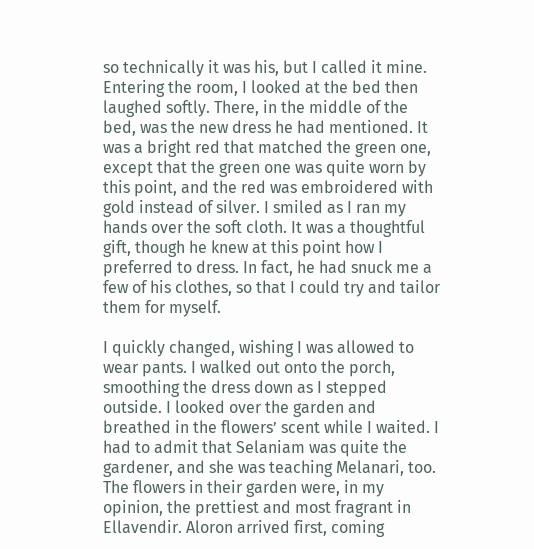so technically it was his, but I called it mine. Entering the room, I looked at the bed then laughed softly. There, in the middle of the bed, was the new dress he had mentioned. It was a bright red that matched the green one, except that the green one was quite worn by this point, and the red was embroidered with gold instead of silver. I smiled as I ran my hands over the soft cloth. It was a thoughtful gift, though he knew at this point how I preferred to dress. In fact, he had snuck me a few of his clothes, so that I could try and tailor them for myself.

I quickly changed, wishing I was allowed to wear pants. I walked out onto the porch, smoothing the dress down as I stepped outside. I looked over the garden and breathed in the flowers’ scent while I waited. I had to admit that Selaniam was quite the gardener, and she was teaching Melanari, too.  The flowers in their garden were, in my opinion, the prettiest and most fragrant in Ellavendir. Aloron arrived first, coming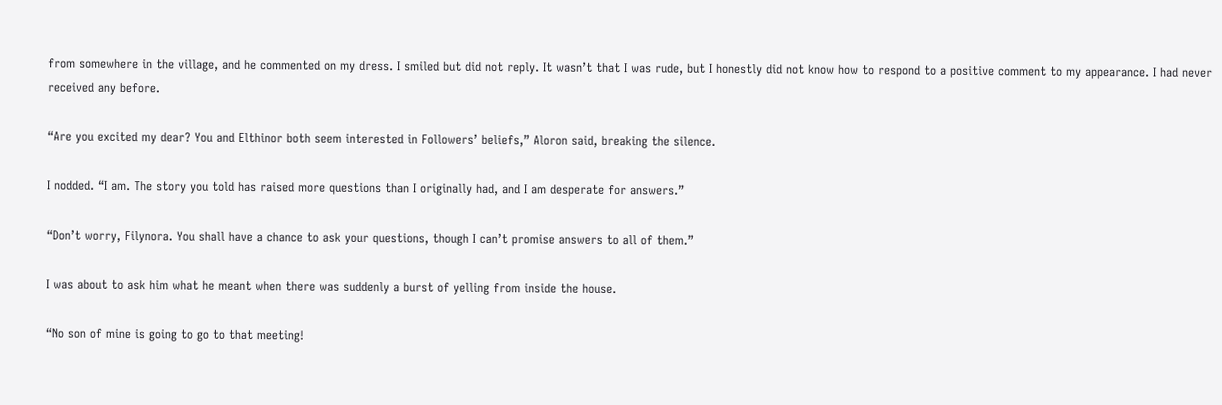from somewhere in the village, and he commented on my dress. I smiled but did not reply. It wasn’t that I was rude, but I honestly did not know how to respond to a positive comment to my appearance. I had never received any before.

“Are you excited my dear? You and Elthinor both seem interested in Followers’ beliefs,” Aloron said, breaking the silence.

I nodded. “I am. The story you told has raised more questions than I originally had, and I am desperate for answers.”

“Don’t worry, Filynora. You shall have a chance to ask your questions, though I can’t promise answers to all of them.”

I was about to ask him what he meant when there was suddenly a burst of yelling from inside the house.

“No son of mine is going to go to that meeting!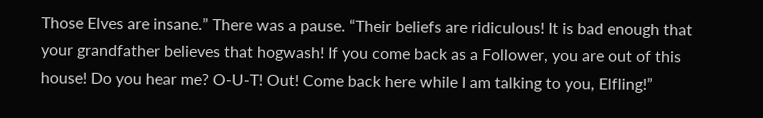Those Elves are insane.” There was a pause. “Their beliefs are ridiculous! It is bad enough that your grandfather believes that hogwash! If you come back as a Follower, you are out of this house! Do you hear me? O-U-T! Out! Come back here while I am talking to you, Elfling!”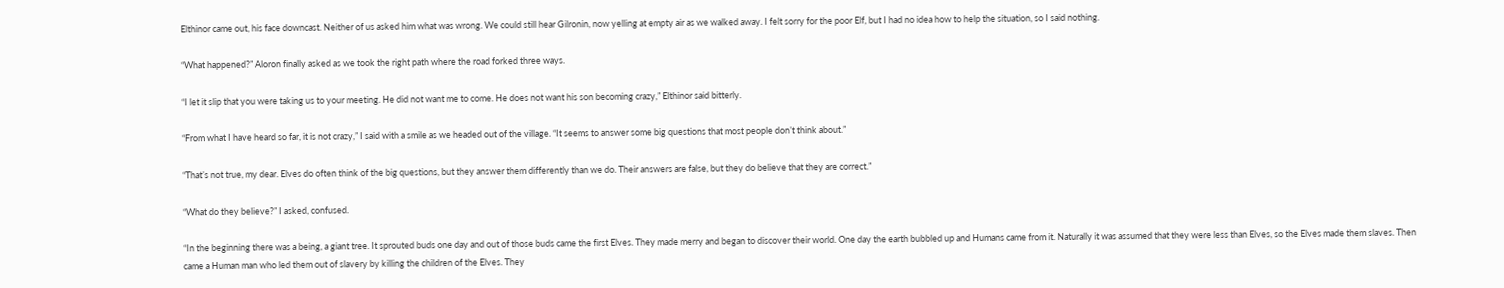Elthinor came out, his face downcast. Neither of us asked him what was wrong. We could still hear Gilronin, now yelling at empty air as we walked away. I felt sorry for the poor Elf, but I had no idea how to help the situation, so I said nothing.

“What happened?” Aloron finally asked as we took the right path where the road forked three ways.

“I let it slip that you were taking us to your meeting. He did not want me to come. He does not want his son becoming crazy,” Elthinor said bitterly.

“From what I have heard so far, it is not crazy,” I said with a smile as we headed out of the village. “It seems to answer some big questions that most people don’t think about.”

“That’s not true, my dear. Elves do often think of the big questions, but they answer them differently than we do. Their answers are false, but they do believe that they are correct.”

“What do they believe?” I asked, confused.

“In the beginning there was a being, a giant tree. It sprouted buds one day and out of those buds came the first Elves. They made merry and began to discover their world. One day the earth bubbled up and Humans came from it. Naturally it was assumed that they were less than Elves, so the Elves made them slaves. Then came a Human man who led them out of slavery by killing the children of the Elves. They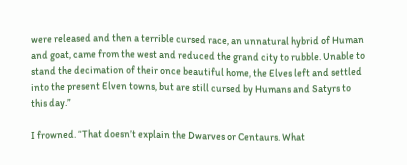were released and then a terrible cursed race, an unnatural hybrid of Human and goat, came from the west and reduced the grand city to rubble. Unable to stand the decimation of their once beautiful home, the Elves left and settled into the present Elven towns, but are still cursed by Humans and Satyrs to this day.”

I frowned. “That doesn’t explain the Dwarves or Centaurs. What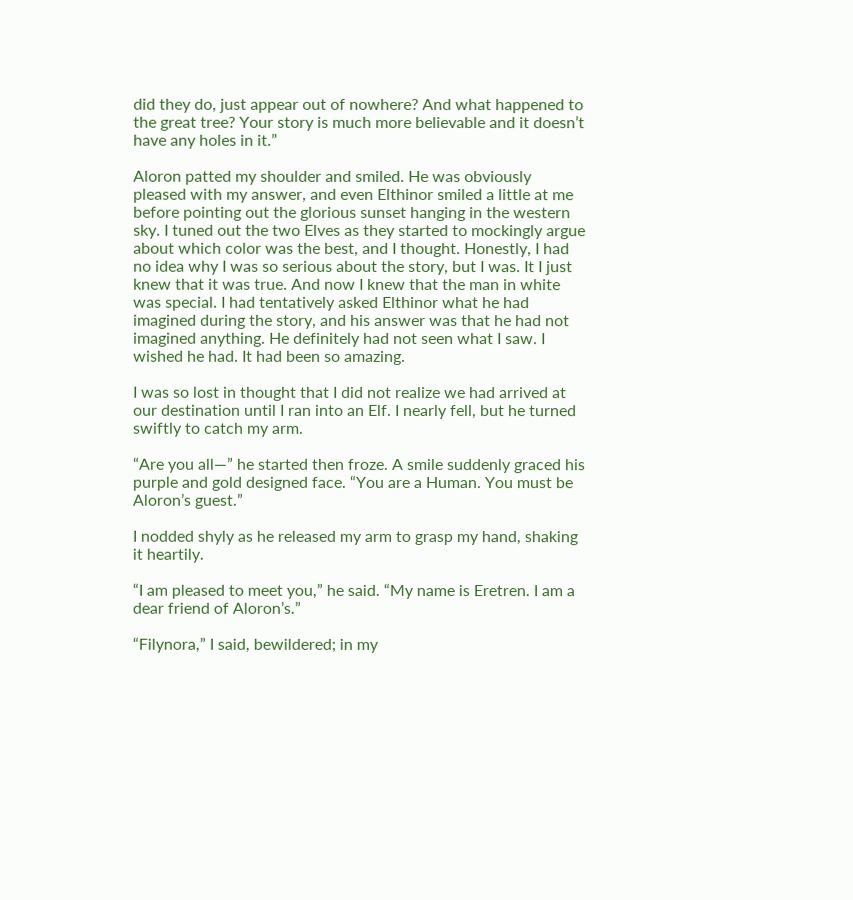did they do, just appear out of nowhere? And what happened to the great tree? Your story is much more believable and it doesn’t have any holes in it.”

Aloron patted my shoulder and smiled. He was obviously pleased with my answer, and even Elthinor smiled a little at me before pointing out the glorious sunset hanging in the western sky. I tuned out the two Elves as they started to mockingly argue about which color was the best, and I thought. Honestly, I had no idea why I was so serious about the story, but I was. It I just knew that it was true. And now I knew that the man in white was special. I had tentatively asked Elthinor what he had imagined during the story, and his answer was that he had not imagined anything. He definitely had not seen what I saw. I wished he had. It had been so amazing.

I was so lost in thought that I did not realize we had arrived at our destination until I ran into an Elf. I nearly fell, but he turned swiftly to catch my arm.

“Are you all—” he started then froze. A smile suddenly graced his purple and gold designed face. “You are a Human. You must be Aloron’s guest.”

I nodded shyly as he released my arm to grasp my hand, shaking it heartily.

“I am pleased to meet you,” he said. “My name is Eretren. I am a dear friend of Aloron’s.”

“Filynora,” I said, bewildered; in my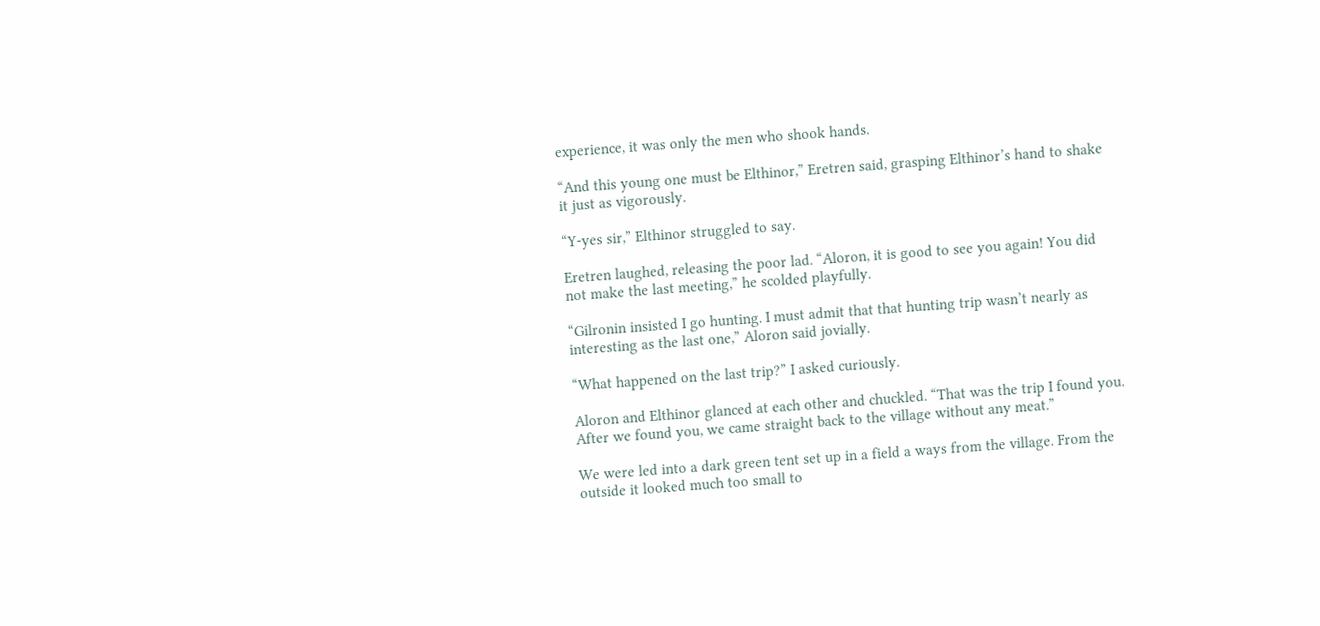experience, it was only the men who shook hands.

“And this young one must be Elthinor,” Eretren said, grasping Elthinor’s hand to shake it just as vigorously.

“Y-yes sir,” Elthinor struggled to say.

Eretren laughed, releasing the poor lad. “Aloron, it is good to see you again! You did not make the last meeting,” he scolded playfully.

“Gilronin insisted I go hunting. I must admit that that hunting trip wasn’t nearly as interesting as the last one,” Aloron said jovially.

“What happened on the last trip?” I asked curiously.

Aloron and Elthinor glanced at each other and chuckled. “That was the trip I found you. After we found you, we came straight back to the village without any meat.”

We were led into a dark green tent set up in a field a ways from the village. From the outside it looked much too small to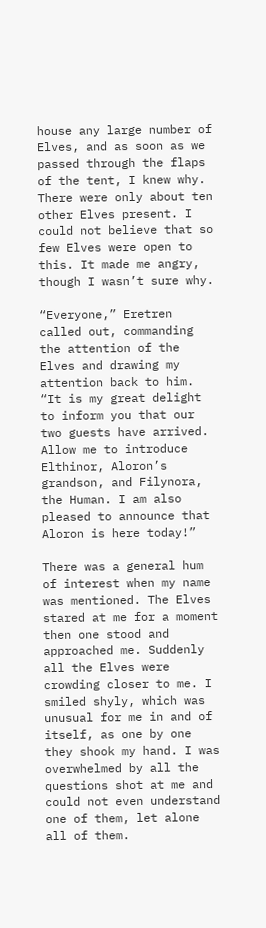house any large number of Elves, and as soon as we passed through the flaps of the tent, I knew why. There were only about ten other Elves present. I could not believe that so few Elves were open to this. It made me angry, though I wasn’t sure why.

“Everyone,” Eretren called out, commanding the attention of the Elves and drawing my attention back to him. “It is my great delight to inform you that our two guests have arrived. Allow me to introduce Elthinor, Aloron’s grandson, and Filynora, the Human. I am also pleased to announce that Aloron is here today!”

There was a general hum of interest when my name was mentioned. The Elves stared at me for a moment then one stood and approached me. Suddenly all the Elves were crowding closer to me. I smiled shyly, which was unusual for me in and of itself, as one by one they shook my hand. I was overwhelmed by all the questions shot at me and could not even understand one of them, let alone all of them.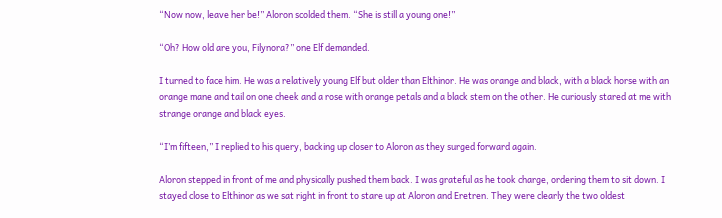“Now now, leave her be!” Aloron scolded them. “She is still a young one!”

“Oh? How old are you, Filynora?” one Elf demanded.

I turned to face him. He was a relatively young Elf but older than Elthinor. He was orange and black, with a black horse with an orange mane and tail on one cheek and a rose with orange petals and a black stem on the other. He curiously stared at me with strange orange and black eyes.

“I’m fifteen,” I replied to his query, backing up closer to Aloron as they surged forward again.

Aloron stepped in front of me and physically pushed them back. I was grateful as he took charge, ordering them to sit down. I stayed close to Elthinor as we sat right in front to stare up at Aloron and Eretren. They were clearly the two oldest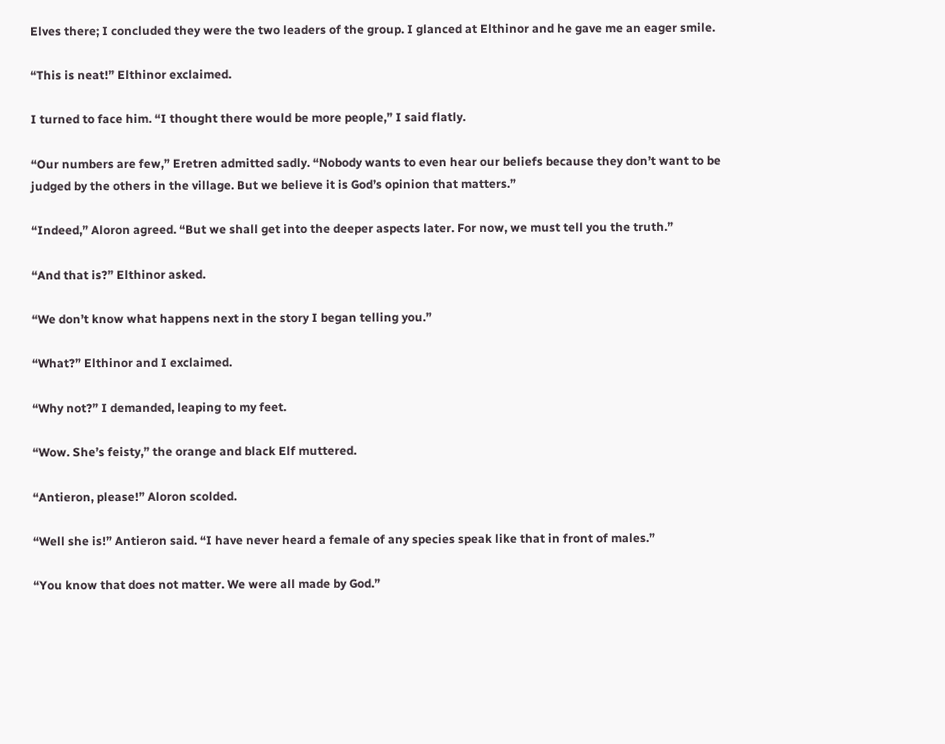Elves there; I concluded they were the two leaders of the group. I glanced at Elthinor and he gave me an eager smile.

“This is neat!” Elthinor exclaimed.

I turned to face him. “I thought there would be more people,” I said flatly.

“Our numbers are few,” Eretren admitted sadly. “Nobody wants to even hear our beliefs because they don’t want to be judged by the others in the village. But we believe it is God’s opinion that matters.”

“Indeed,” Aloron agreed. “But we shall get into the deeper aspects later. For now, we must tell you the truth.”

“And that is?” Elthinor asked.

“We don’t know what happens next in the story I began telling you.”

“What?” Elthinor and I exclaimed.

“Why not?” I demanded, leaping to my feet.

“Wow. She’s feisty,” the orange and black Elf muttered.

“Antieron, please!” Aloron scolded.

“Well she is!” Antieron said. “I have never heard a female of any species speak like that in front of males.”

“You know that does not matter. We were all made by God.”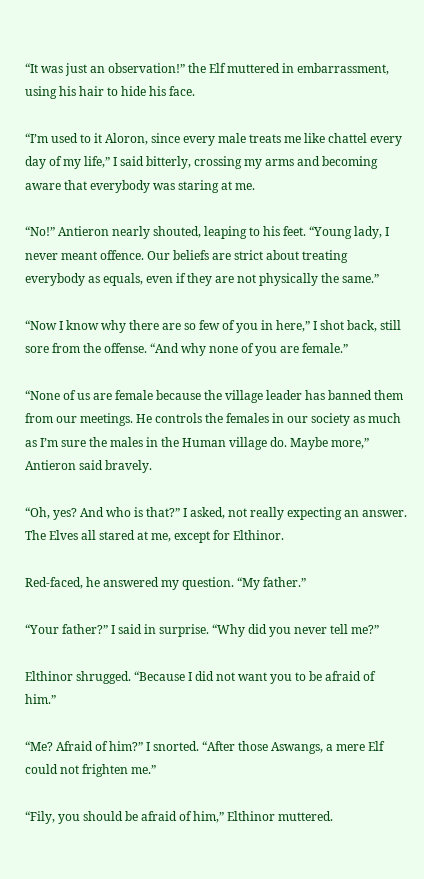“It was just an observation!” the Elf muttered in embarrassment, using his hair to hide his face.

“I’m used to it Aloron, since every male treats me like chattel every day of my life,” I said bitterly, crossing my arms and becoming aware that everybody was staring at me.

“No!” Antieron nearly shouted, leaping to his feet. “Young lady, I never meant offence. Our beliefs are strict about treating everybody as equals, even if they are not physically the same.”

“Now I know why there are so few of you in here,” I shot back, still sore from the offense. “And why none of you are female.”

“None of us are female because the village leader has banned them from our meetings. He controls the females in our society as much as I’m sure the males in the Human village do. Maybe more,” Antieron said bravely.

“Oh, yes? And who is that?” I asked, not really expecting an answer. The Elves all stared at me, except for Elthinor.

Red-faced, he answered my question. “My father.”

“Your father?” I said in surprise. “Why did you never tell me?”

Elthinor shrugged. “Because I did not want you to be afraid of him.”

“Me? Afraid of him?” I snorted. “After those Aswangs, a mere Elf could not frighten me.”

“Fily, you should be afraid of him,” Elthinor muttered.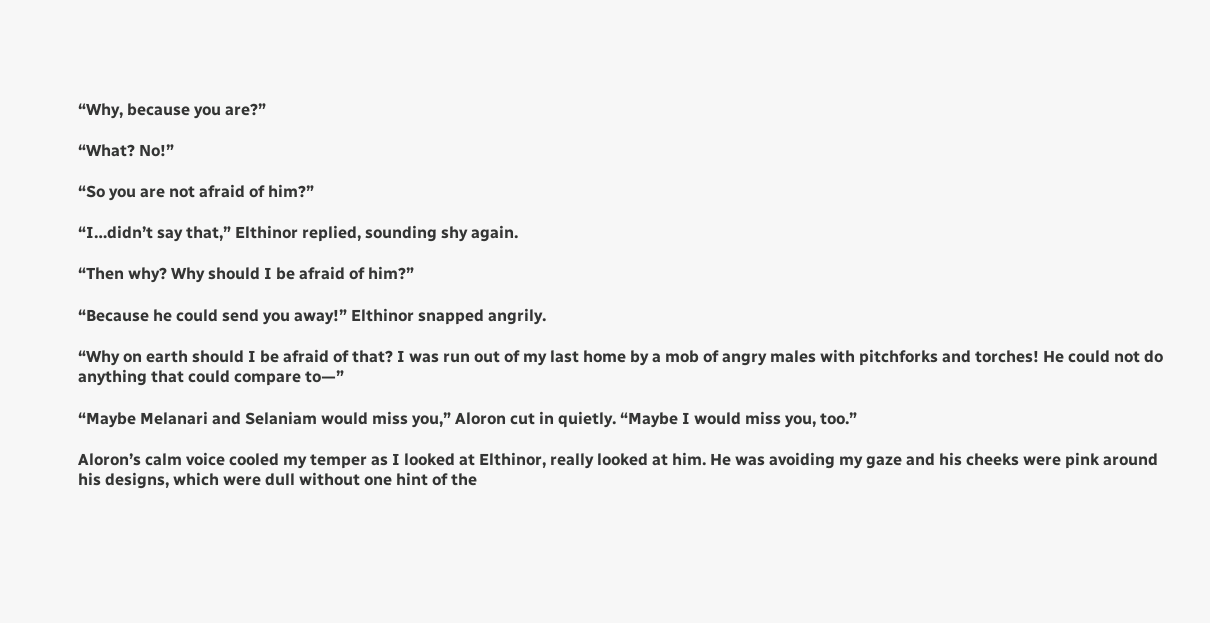“Why, because you are?”

“What? No!”

“So you are not afraid of him?”

“I…didn’t say that,” Elthinor replied, sounding shy again.

“Then why? Why should I be afraid of him?”

“Because he could send you away!” Elthinor snapped angrily.

“Why on earth should I be afraid of that? I was run out of my last home by a mob of angry males with pitchforks and torches! He could not do anything that could compare to—”

“Maybe Melanari and Selaniam would miss you,” Aloron cut in quietly. “Maybe I would miss you, too.”

Aloron’s calm voice cooled my temper as I looked at Elthinor, really looked at him. He was avoiding my gaze and his cheeks were pink around his designs, which were dull without one hint of the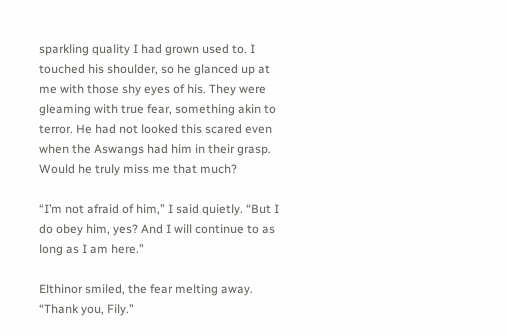sparkling quality I had grown used to. I touched his shoulder, so he glanced up at me with those shy eyes of his. They were gleaming with true fear, something akin to terror. He had not looked this scared even when the Aswangs had him in their grasp. Would he truly miss me that much?

“I’m not afraid of him,” I said quietly. “But I do obey him, yes? And I will continue to as long as I am here.”

Elthinor smiled, the fear melting away. “Thank you, Fily.”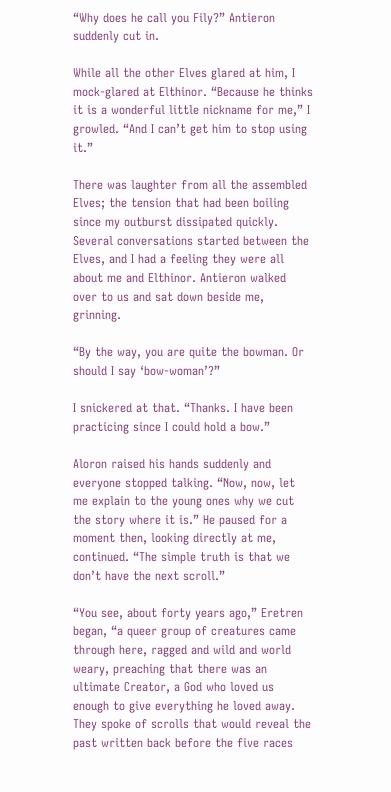“Why does he call you Fily?” Antieron suddenly cut in.

While all the other Elves glared at him, I mock-glared at Elthinor. “Because he thinks it is a wonderful little nickname for me,” I growled. “And I can’t get him to stop using it.”

There was laughter from all the assembled Elves; the tension that had been boiling since my outburst dissipated quickly. Several conversations started between the Elves, and I had a feeling they were all about me and Elthinor. Antieron walked over to us and sat down beside me, grinning.

“By the way, you are quite the bowman. Or should I say ‘bow-woman’?”

I snickered at that. “Thanks. I have been practicing since I could hold a bow.”

Aloron raised his hands suddenly and everyone stopped talking. “Now, now, let me explain to the young ones why we cut the story where it is.” He paused for a moment then, looking directly at me, continued. “The simple truth is that we don’t have the next scroll.”

“You see, about forty years ago,” Eretren began, “a queer group of creatures came through here, ragged and wild and world weary, preaching that there was an ultimate Creator, a God who loved us enough to give everything he loved away. They spoke of scrolls that would reveal the past written back before the five races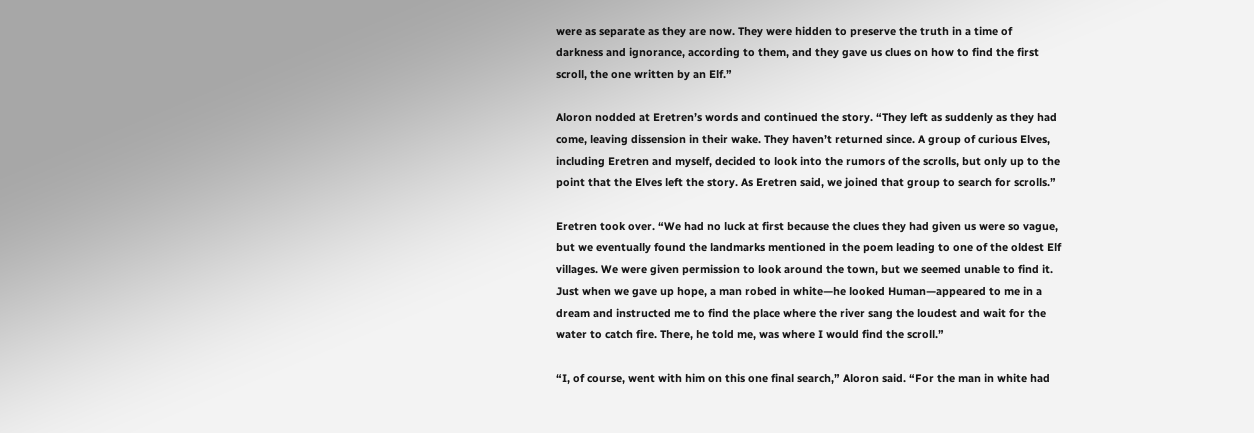were as separate as they are now. They were hidden to preserve the truth in a time of darkness and ignorance, according to them, and they gave us clues on how to find the first scroll, the one written by an Elf.”

Aloron nodded at Eretren’s words and continued the story. “They left as suddenly as they had come, leaving dissension in their wake. They haven’t returned since. A group of curious Elves, including Eretren and myself, decided to look into the rumors of the scrolls, but only up to the point that the Elves left the story. As Eretren said, we joined that group to search for scrolls.”

Eretren took over. “We had no luck at first because the clues they had given us were so vague, but we eventually found the landmarks mentioned in the poem leading to one of the oldest Elf villages. We were given permission to look around the town, but we seemed unable to find it. Just when we gave up hope, a man robed in white—he looked Human—appeared to me in a dream and instructed me to find the place where the river sang the loudest and wait for the water to catch fire. There, he told me, was where I would find the scroll.”

“I, of course, went with him on this one final search,” Aloron said. “For the man in white had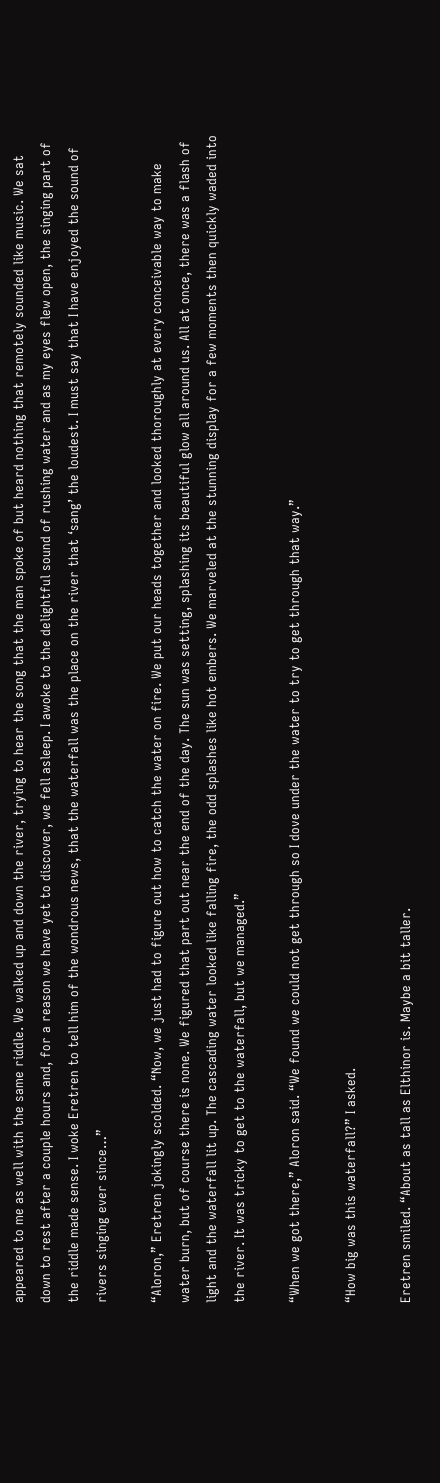appeared to me as well with the same riddle. We walked up and down the river, trying to hear the song that the man spoke of but heard nothing that remotely sounded like music. We sat down to rest after a couple hours and, for a reason we have yet to discover, we fell asleep. I awoke to the delightful sound of rushing water and as my eyes flew open, the singing part of the riddle made sense. I woke Eretren to tell him of the wondrous news, that the waterfall was the place on the river that ‘sang’ the loudest. I must say that I have enjoyed the sound of rivers singing ever since…”

“Aloron,” Eretren jokingly scolded. “Now, we just had to figure out how to catch the water on fire. We put our heads together and looked thoroughly at every conceivable way to make water burn, but of course there is none. We figured that part out near the end of the day. The sun was setting, splashing its beautiful glow all around us. All at once, there was a flash of light and the waterfall lit up. The cascading water looked like falling fire, the odd splashes like hot embers. We marveled at the stunning display for a few moments then quickly waded into the river. It was tricky to get to the waterfall, but we managed.”

“When we got there,” Aloron said. “We found we could not get through so I dove under the water to try to get through that way.”

“How big was this waterfall?” I asked.

Eretren smiled. “About as tall as Elthinor is. Maybe a bit taller.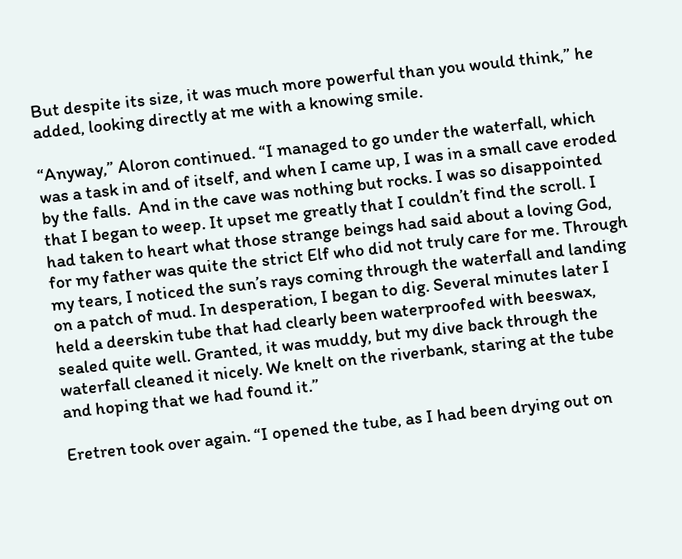But despite its size, it was much more powerful than you would think,” he added, looking directly at me with a knowing smile.

“Anyway,” Aloron continued. “I managed to go under the waterfall, which was a task in and of itself, and when I came up, I was in a small cave eroded by the falls.  And in the cave was nothing but rocks. I was so disappointed that I began to weep. It upset me greatly that I couldn’t find the scroll. I had taken to heart what those strange beings had said about a loving God, for my father was quite the strict Elf who did not truly care for me. Through my tears, I noticed the sun’s rays coming through the waterfall and landing on a patch of mud. In desperation, I began to dig. Several minutes later I held a deerskin tube that had clearly been waterproofed with beeswax, sealed quite well. Granted, it was muddy, but my dive back through the waterfall cleaned it nicely. We knelt on the riverbank, staring at the tube and hoping that we had found it.”

Eretren took over again. “I opened the tube, as I had been drying out on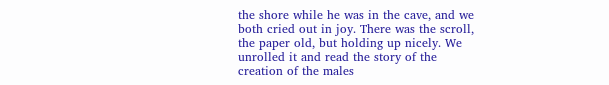the shore while he was in the cave, and we both cried out in joy. There was the scroll, the paper old, but holding up nicely. We unrolled it and read the story of the creation of the males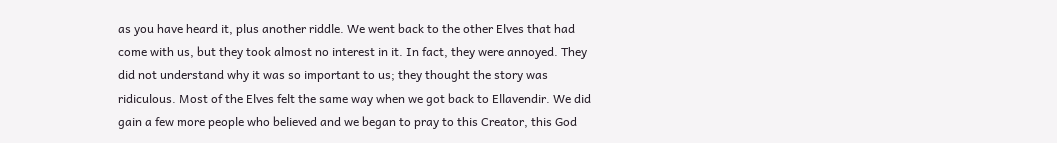as you have heard it, plus another riddle. We went back to the other Elves that had come with us, but they took almost no interest in it. In fact, they were annoyed. They did not understand why it was so important to us; they thought the story was ridiculous. Most of the Elves felt the same way when we got back to Ellavendir. We did gain a few more people who believed and we began to pray to this Creator, this God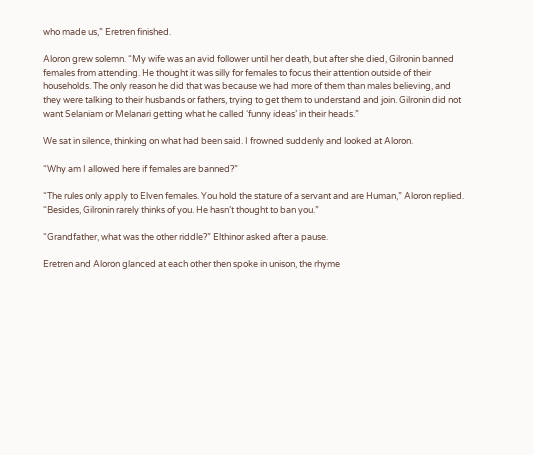who made us,” Eretren finished.

Aloron grew solemn. “My wife was an avid follower until her death, but after she died, Gilronin banned females from attending. He thought it was silly for females to focus their attention outside of their households. The only reason he did that was because we had more of them than males believing, and they were talking to their husbands or fathers, trying to get them to understand and join. Gilronin did not want Selaniam or Melanari getting what he called ‘funny ideas’ in their heads.”

We sat in silence, thinking on what had been said. I frowned suddenly and looked at Aloron.

“Why am I allowed here if females are banned?”

“The rules only apply to Elven females. You hold the stature of a servant and are Human,” Aloron replied. “Besides, Gilronin rarely thinks of you. He hasn’t thought to ban you.”

“Grandfather, what was the other riddle?” Elthinor asked after a pause.

Eretren and Aloron glanced at each other then spoke in unison, the rhyme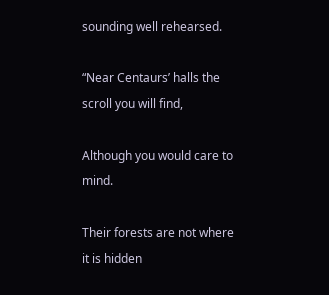sounding well rehearsed.

“Near Centaurs’ halls the scroll you will find,

Although you would care to mind.

Their forests are not where it is hidden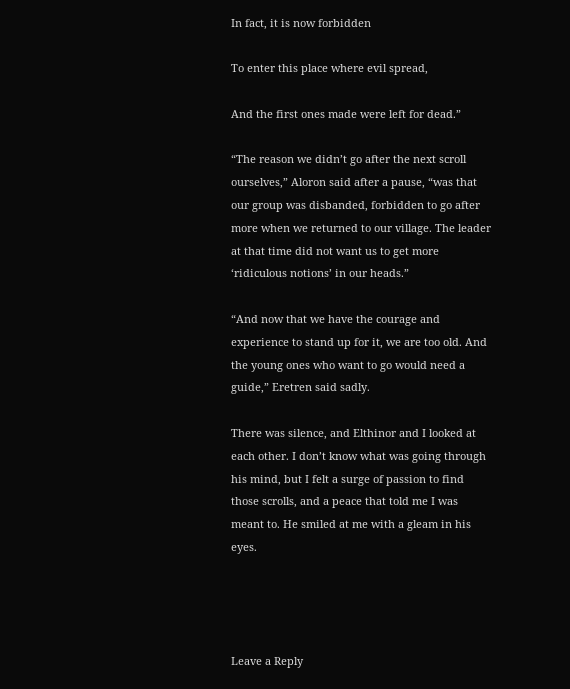In fact, it is now forbidden

To enter this place where evil spread,

And the first ones made were left for dead.”

“The reason we didn’t go after the next scroll ourselves,” Aloron said after a pause, “was that our group was disbanded, forbidden to go after more when we returned to our village. The leader at that time did not want us to get more ‘ridiculous notions’ in our heads.”

“And now that we have the courage and experience to stand up for it, we are too old. And the young ones who want to go would need a guide,” Eretren said sadly.

There was silence, and Elthinor and I looked at each other. I don’t know what was going through his mind, but I felt a surge of passion to find those scrolls, and a peace that told me I was meant to. He smiled at me with a gleam in his eyes.




Leave a Reply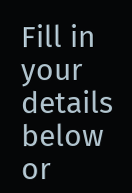Fill in your details below or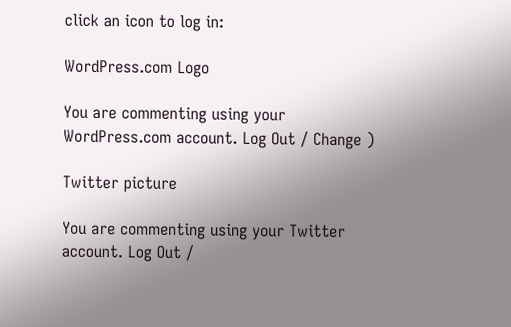click an icon to log in:

WordPress.com Logo

You are commenting using your WordPress.com account. Log Out / Change )

Twitter picture

You are commenting using your Twitter account. Log Out /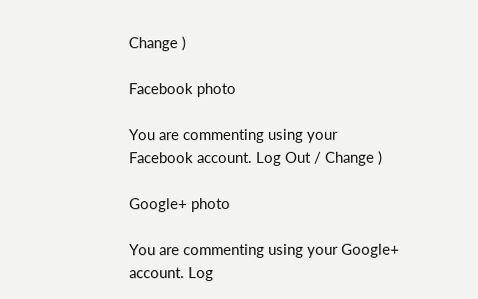Change )

Facebook photo

You are commenting using your Facebook account. Log Out / Change )

Google+ photo

You are commenting using your Google+ account. Log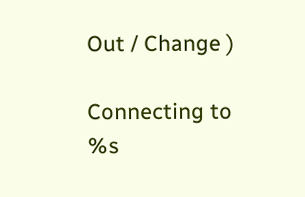Out / Change )

Connecting to %s